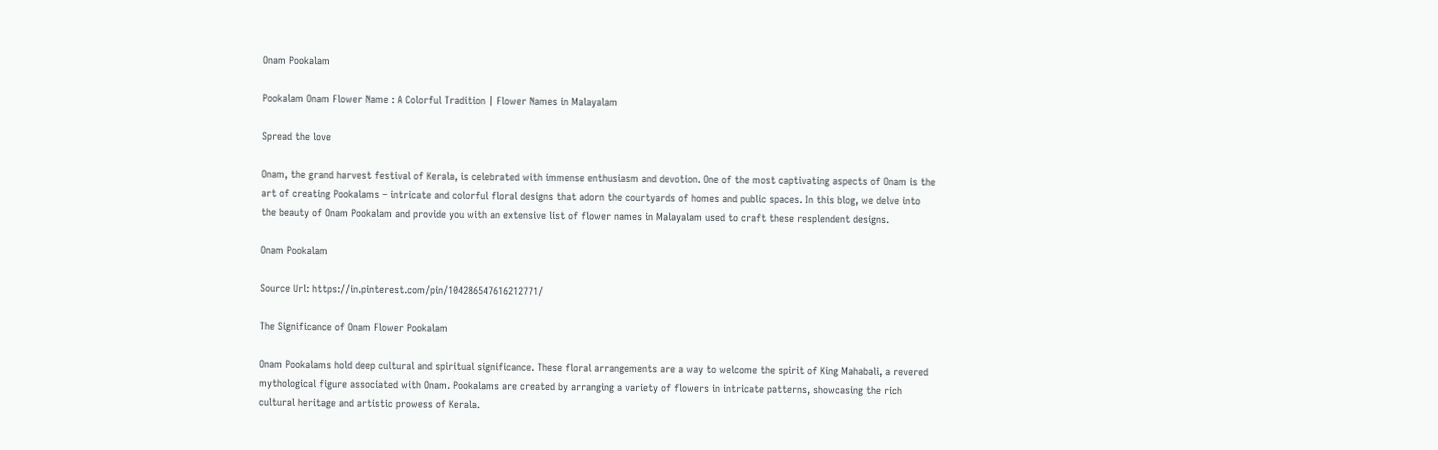Onam Pookalam

Pookalam Onam Flower Name : A Colorful Tradition | Flower Names in Malayalam

Spread the love

Onam, the grand harvest festival of Kerala, is celebrated with immense enthusiasm and devotion. One of the most captivating aspects of Onam is the art of creating Pookalams – intricate and colorful floral designs that adorn the courtyards of homes and public spaces. In this blog, we delve into the beauty of Onam Pookalam and provide you with an extensive list of flower names in Malayalam used to craft these resplendent designs.

Onam Pookalam

Source Url: https://in.pinterest.com/pin/104286547616212771/

The Significance of Onam Flower Pookalam

Onam Pookalams hold deep cultural and spiritual significance. These floral arrangements are a way to welcome the spirit of King Mahabali, a revered mythological figure associated with Onam. Pookalams are created by arranging a variety of flowers in intricate patterns, showcasing the rich cultural heritage and artistic prowess of Kerala.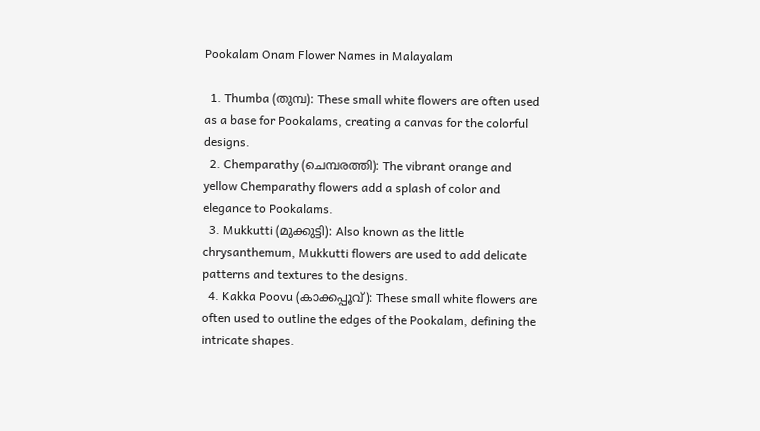Pookalam Onam Flower Names in Malayalam

  1. Thumba (തുമ്പ): These small white flowers are often used as a base for Pookalams, creating a canvas for the colorful designs.
  2. Chemparathy (ചെമ്പരത്തി): The vibrant orange and yellow Chemparathy flowers add a splash of color and elegance to Pookalams.
  3. Mukkutti (മുക്കുട്ടി): Also known as the little chrysanthemum, Mukkutti flowers are used to add delicate patterns and textures to the designs.
  4. Kakka Poovu (കാക്കപ്പൂവ്): These small white flowers are often used to outline the edges of the Pookalam, defining the intricate shapes.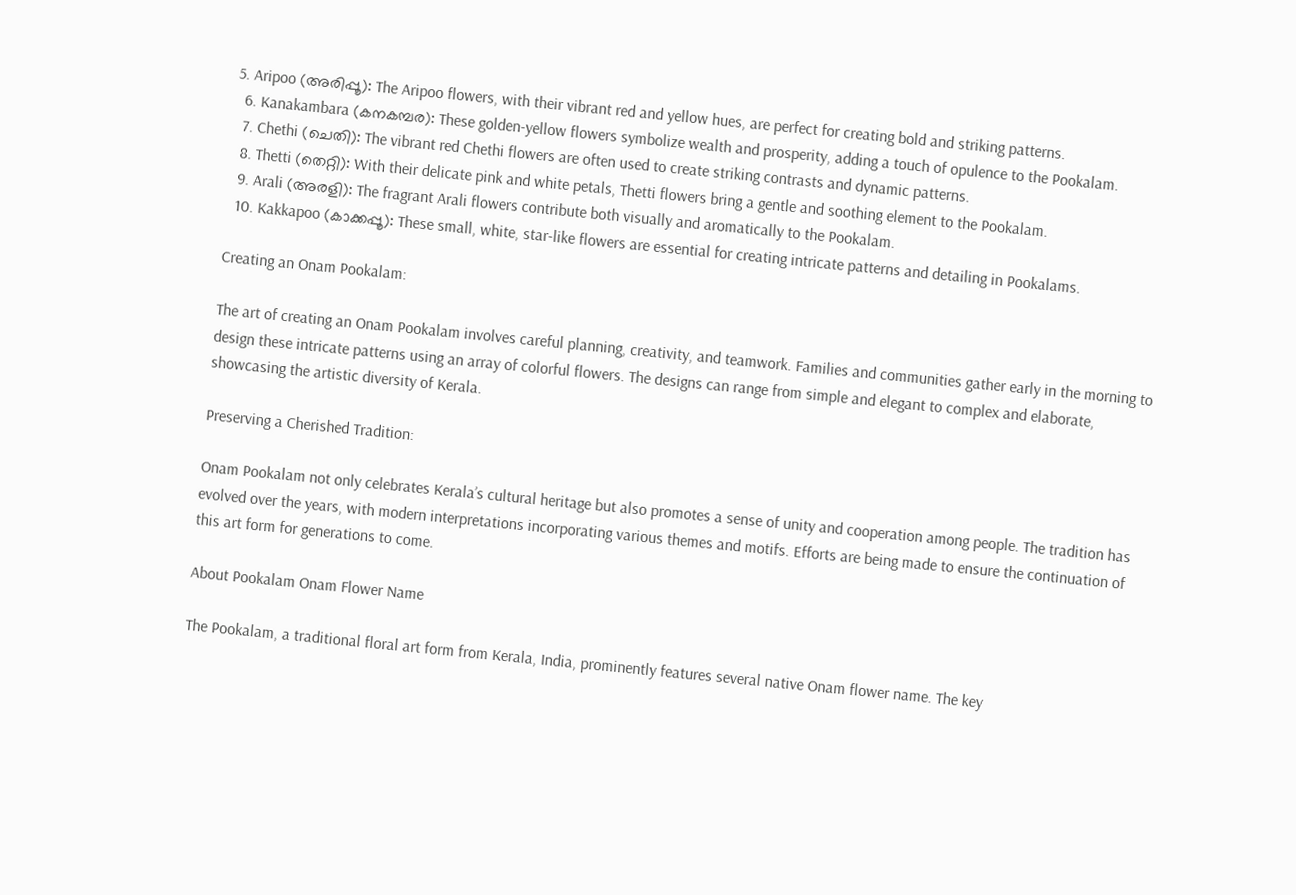5. Aripoo (അരിപ്പൂ): The Aripoo flowers, with their vibrant red and yellow hues, are perfect for creating bold and striking patterns.
  6. Kanakambara (കനകമ്പര): These golden-yellow flowers symbolize wealth and prosperity, adding a touch of opulence to the Pookalam.
  7. Chethi (ചെതി): The vibrant red Chethi flowers are often used to create striking contrasts and dynamic patterns.
  8. Thetti (തെറ്റി): With their delicate pink and white petals, Thetti flowers bring a gentle and soothing element to the Pookalam.
  9. Arali (അരളി): The fragrant Arali flowers contribute both visually and aromatically to the Pookalam.
  10. Kakkapoo (കാക്കപ്പൂ): These small, white, star-like flowers are essential for creating intricate patterns and detailing in Pookalams.

Creating an Onam Pookalam:

The art of creating an Onam Pookalam involves careful planning, creativity, and teamwork. Families and communities gather early in the morning to design these intricate patterns using an array of colorful flowers. The designs can range from simple and elegant to complex and elaborate, showcasing the artistic diversity of Kerala.

Preserving a Cherished Tradition:

Onam Pookalam not only celebrates Kerala’s cultural heritage but also promotes a sense of unity and cooperation among people. The tradition has evolved over the years, with modern interpretations incorporating various themes and motifs. Efforts are being made to ensure the continuation of this art form for generations to come.

About Pookalam Onam Flower Name

The Pookalam, a traditional floral art form from Kerala, India, prominently features several native Onam flower name. The key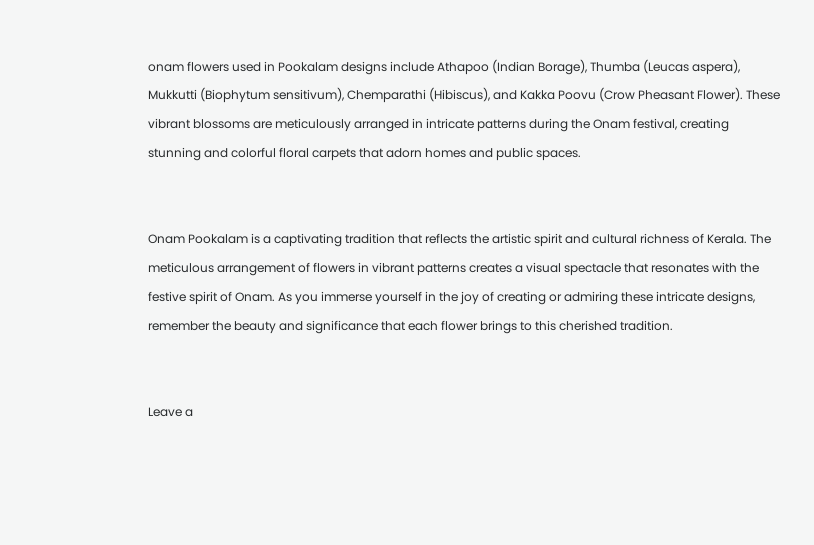onam flowers used in Pookalam designs include Athapoo (Indian Borage), Thumba (Leucas aspera), Mukkutti (Biophytum sensitivum), Chemparathi (Hibiscus), and Kakka Poovu (Crow Pheasant Flower). These vibrant blossoms are meticulously arranged in intricate patterns during the Onam festival, creating stunning and colorful floral carpets that adorn homes and public spaces.


Onam Pookalam is a captivating tradition that reflects the artistic spirit and cultural richness of Kerala. The meticulous arrangement of flowers in vibrant patterns creates a visual spectacle that resonates with the festive spirit of Onam. As you immerse yourself in the joy of creating or admiring these intricate designs, remember the beauty and significance that each flower brings to this cherished tradition.


Leave a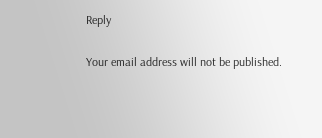Reply

Your email address will not be published.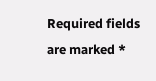Required fields are marked *